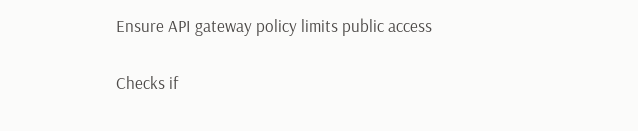Ensure API gateway policy limits public access

Checks if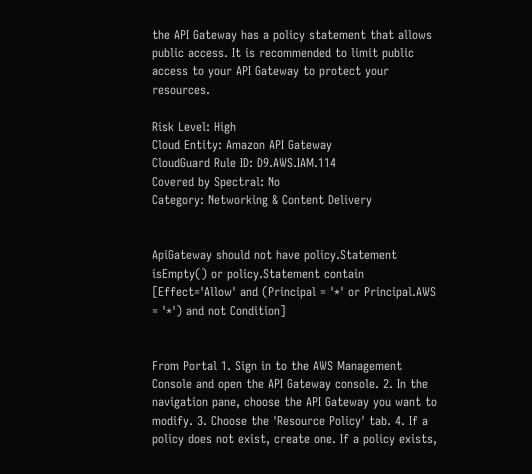the API Gateway has a policy statement that allows public access. It is recommended to limit public access to your API Gateway to protect your resources.

Risk Level: High
Cloud Entity: Amazon API Gateway
CloudGuard Rule ID: D9.AWS.IAM.114
Covered by Spectral: No
Category: Networking & Content Delivery


ApiGateway should not have policy.Statement isEmpty() or policy.Statement contain [Effect='Allow' and (Principal = '*' or Principal.AWS = '*') and not Condition]


From Portal 1. Sign in to the AWS Management Console and open the API Gateway console. 2. In the navigation pane, choose the API Gateway you want to modify. 3. Choose the 'Resource Policy' tab. 4. If a policy does not exist, create one. If a policy exists,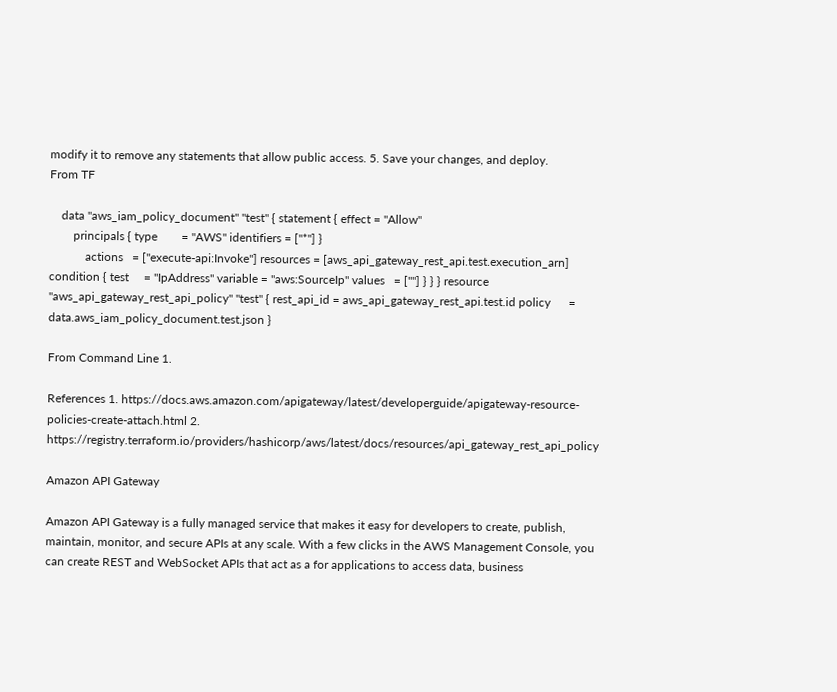modify it to remove any statements that allow public access. 5. Save your changes, and deploy.
From TF

    data "aws_iam_policy_document" "test" { statement { effect = "Allow"
        principals { type        = "AWS" identifiers = ["*"] }
            actions   = ["execute-api:Invoke"] resources = [aws_api_gateway_rest_api.test.execution_arn]
condition { test     = "IpAddress" variable = "aws:SourceIp" values   = [""] } } } resource "aws_api_gateway_rest_api_policy" "test" { rest_api_id = aws_api_gateway_rest_api.test.id policy      = data.aws_iam_policy_document.test.json }

From Command Line 1.

References 1. https://docs.aws.amazon.com/apigateway/latest/developerguide/apigateway-resource-policies-create-attach.html 2. https://registry.terraform.io/providers/hashicorp/aws/latest/docs/resources/api_gateway_rest_api_policy

Amazon API Gateway

Amazon API Gateway is a fully managed service that makes it easy for developers to create, publish, maintain, monitor, and secure APIs at any scale. With a few clicks in the AWS Management Console, you can create REST and WebSocket APIs that act as a for applications to access data, business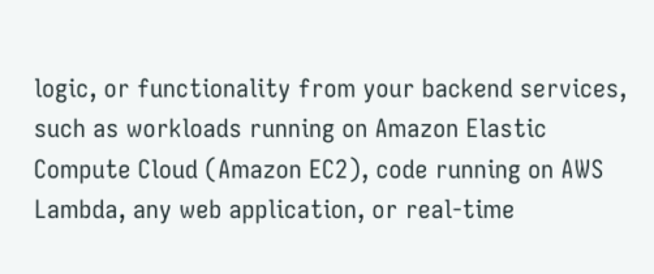logic, or functionality from your backend services, such as workloads running on Amazon Elastic Compute Cloud (Amazon EC2), code running on AWS Lambda, any web application, or real-time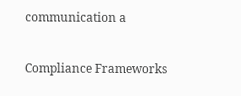communication a

Compliance Frameworks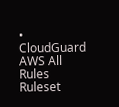• CloudGuard AWS All Rules Ruleset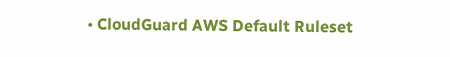• CloudGuard AWS Default Ruleset